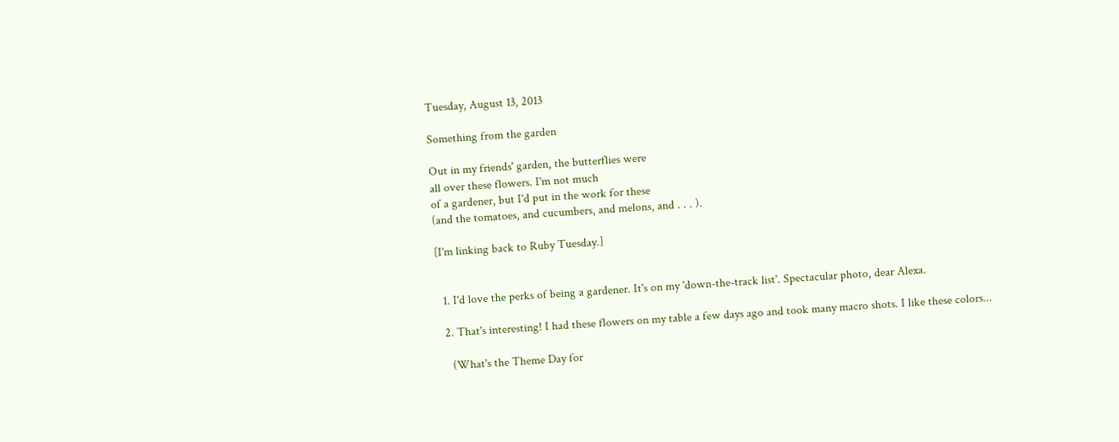Tuesday, August 13, 2013

Something from the garden

Out in my friends' garden, the butterflies were
all over these flowers. I'm not much
of a gardener, but I'd put in the work for these
(and the tomatoes, and cucumbers, and melons, and . . . ).

[I'm linking back to Ruby Tuesday.]


  1. I'd love the perks of being a gardener. It's on my 'down-the-track list'. Spectacular photo, dear Alexa.

  2. That's interesting! I had these flowers on my table a few days ago and took many macro shots. I like these colors...

    (What's the Theme Day for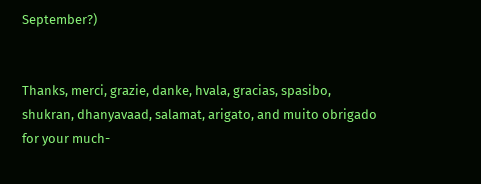September?)


Thanks, merci, grazie, danke, hvala, gracias, spasibo, shukran, dhanyavaad, salamat, arigato, and muito obrigado for your much-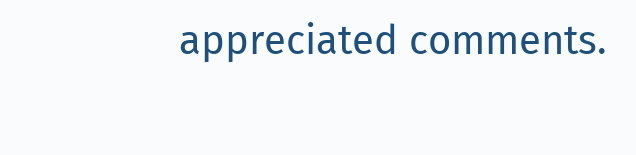appreciated comments.